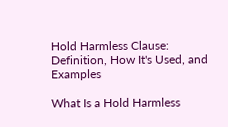Hold Harmless Clause: Definition, How It's Used, and Examples

What Is a Hold Harmless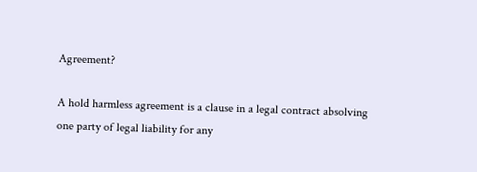Agreement?

A hold harmless agreement is a clause in a legal contract absolving one party of legal liability for any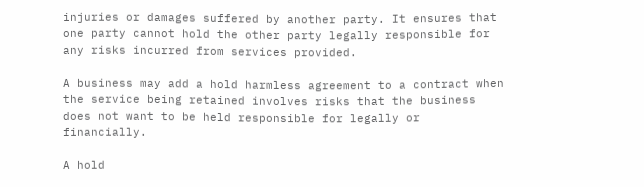injuries or damages suffered by another party. It ensures that one party cannot hold the other party legally responsible for any risks incurred from services provided.

A business may add a hold harmless agreement to a contract when the service being retained involves risks that the business does not want to be held responsible for legally or financially.

A hold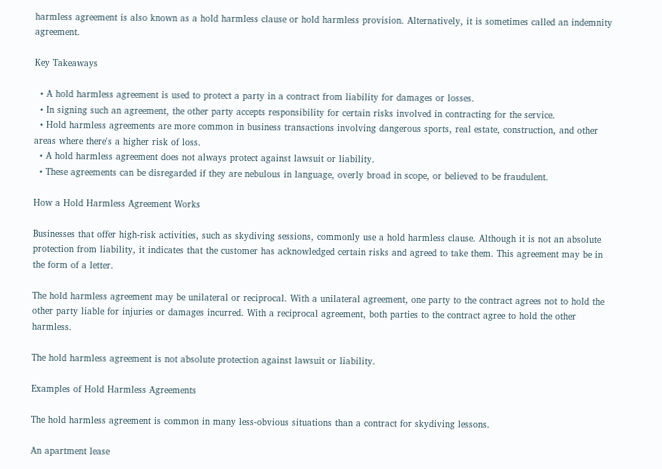harmless agreement is also known as a hold harmless clause or hold harmless provision. Alternatively, it is sometimes called an indemnity agreement.

Key Takeaways

  • A hold harmless agreement is used to protect a party in a contract from liability for damages or losses.
  • In signing such an agreement, the other party accepts responsibility for certain risks involved in contracting for the service.
  • Hold harmless agreements are more common in business transactions involving dangerous sports, real estate, construction, and other areas where there's a higher risk of loss.
  • A hold harmless agreement does not always protect against lawsuit or liability.
  • These agreements can be disregarded if they are nebulous in language, overly broad in scope, or believed to be fraudulent.

How a Hold Harmless Agreement Works

Businesses that offer high-risk activities, such as skydiving sessions, commonly use a hold harmless clause. Although it is not an absolute protection from liability, it indicates that the customer has acknowledged certain risks and agreed to take them. This agreement may be in the form of a letter.

The hold harmless agreement may be unilateral or reciprocal. With a unilateral agreement, one party to the contract agrees not to hold the other party liable for injuries or damages incurred. With a reciprocal agreement, both parties to the contract agree to hold the other harmless.

The hold harmless agreement is not absolute protection against lawsuit or liability.

Examples of Hold Harmless Agreements

The hold harmless agreement is common in many less-obvious situations than a contract for skydiving lessons.

An apartment lease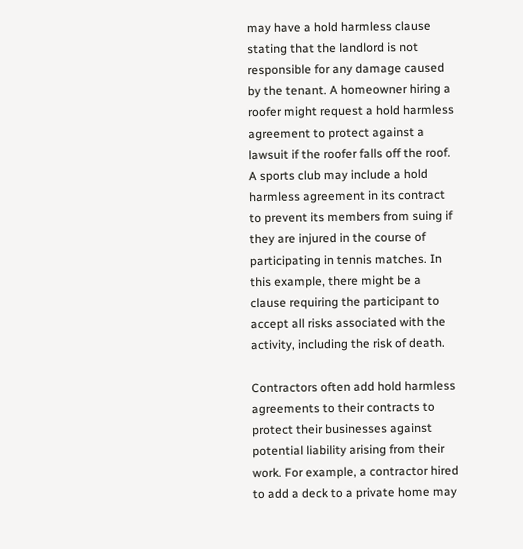may have a hold harmless clause stating that the landlord is not responsible for any damage caused by the tenant. A homeowner hiring a roofer might request a hold harmless agreement to protect against a lawsuit if the roofer falls off the roof. A sports club may include a hold harmless agreement in its contract to prevent its members from suing if they are injured in the course of participating in tennis matches. In this example, there might be a clause requiring the participant to accept all risks associated with the activity, including the risk of death.

Contractors often add hold harmless agreements to their contracts to protect their businesses against potential liability arising from their work. For example, a contractor hired to add a deck to a private home may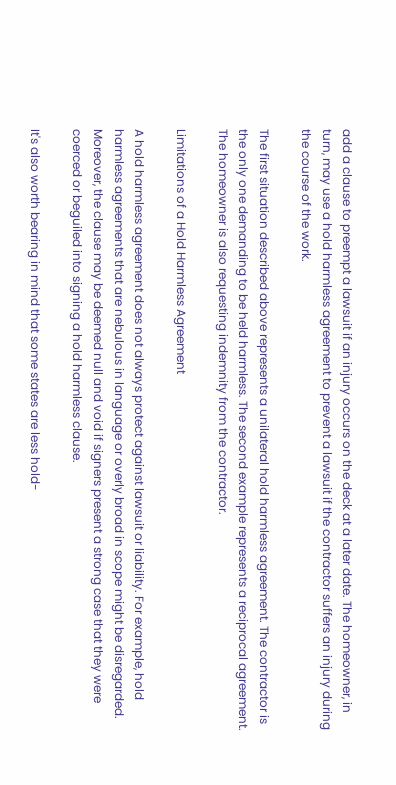add a clause to preempt a lawsuit if an injury occurs on the deck at a later date. The homeowner, in turn, may use a hold harmless agreement to prevent a lawsuit if the contractor suffers an injury during the course of the work.

The first situation described above represents a unilateral hold harmless agreement. The contractor is the only one demanding to be held harmless. The second example represents a reciprocal agreement. The homeowner is also requesting indemnity from the contractor.

Limitations of a Hold Harmless Agreement

A hold harmless agreement does not always protect against lawsuit or liability. For example, hold harmless agreements that are nebulous in language or overly broad in scope might be disregarded. Moreover, the clause may be deemed null and void if signers present a strong case that they were coerced or beguiled into signing a hold harmless clause.

It's also worth bearing in mind that some states are less hold-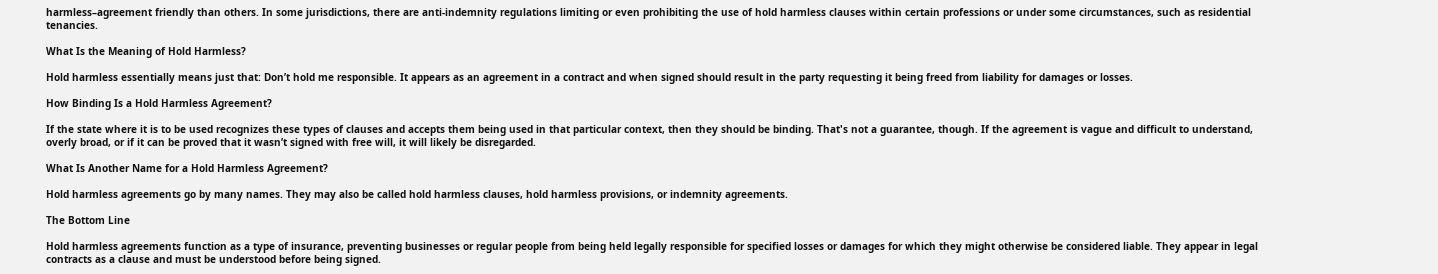harmless–agreement friendly than others. In some jurisdictions, there are anti-indemnity regulations limiting or even prohibiting the use of hold harmless clauses within certain professions or under some circumstances, such as residential tenancies.

What Is the Meaning of Hold Harmless?

Hold harmless essentially means just that: Don’t hold me responsible. It appears as an agreement in a contract and when signed should result in the party requesting it being freed from liability for damages or losses.

How Binding Is a Hold Harmless Agreement?

If the state where it is to be used recognizes these types of clauses and accepts them being used in that particular context, then they should be binding. That's not a guarantee, though. If the agreement is vague and difficult to understand, overly broad, or if it can be proved that it wasn’t signed with free will, it will likely be disregarded.

What Is Another Name for a Hold Harmless Agreement?

Hold harmless agreements go by many names. They may also be called hold harmless clauses, hold harmless provisions, or indemnity agreements.

The Bottom Line

Hold harmless agreements function as a type of insurance, preventing businesses or regular people from being held legally responsible for specified losses or damages for which they might otherwise be considered liable. They appear in legal contracts as a clause and must be understood before being signed.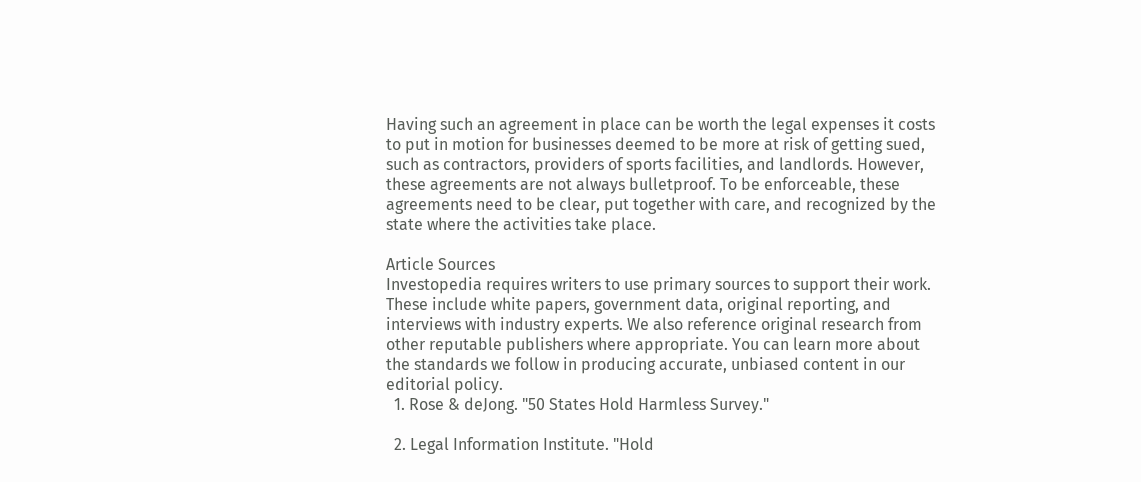Having such an agreement in place can be worth the legal expenses it costs to put in motion for businesses deemed to be more at risk of getting sued, such as contractors, providers of sports facilities, and landlords. However, these agreements are not always bulletproof. To be enforceable, these agreements need to be clear, put together with care, and recognized by the state where the activities take place.

Article Sources
Investopedia requires writers to use primary sources to support their work. These include white papers, government data, original reporting, and interviews with industry experts. We also reference original research from other reputable publishers where appropriate. You can learn more about the standards we follow in producing accurate, unbiased content in our editorial policy.
  1. Rose & deJong. "50 States Hold Harmless Survey."

  2. Legal Information Institute. "Hold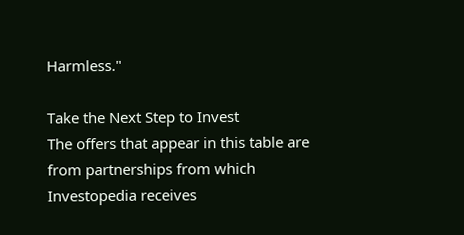Harmless."

Take the Next Step to Invest
The offers that appear in this table are from partnerships from which Investopedia receives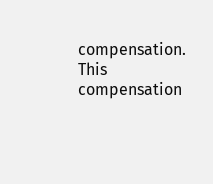compensation. This compensation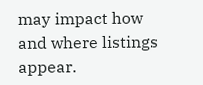may impact how and where listings appear.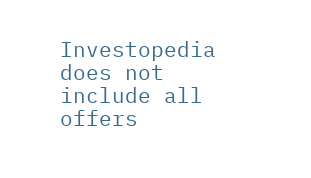Investopedia does not include all offers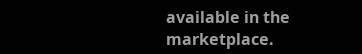available in the marketplace.